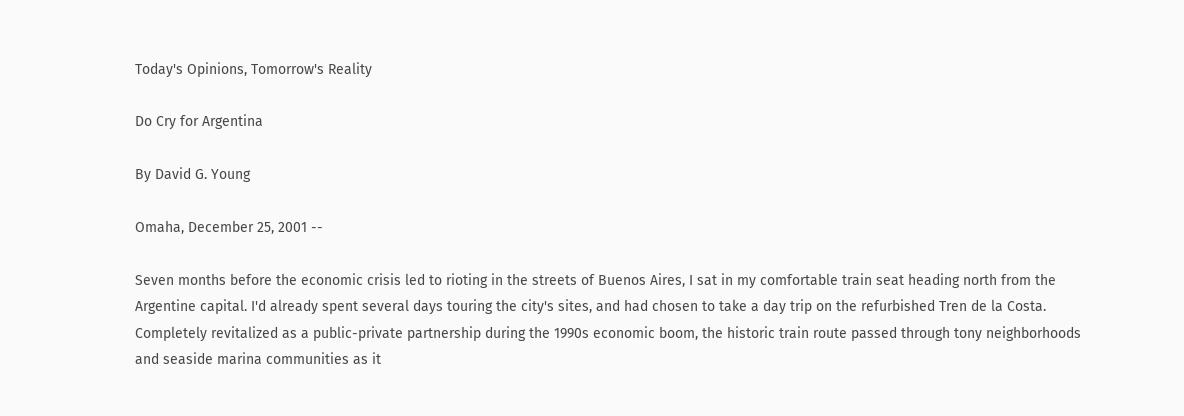Today's Opinions, Tomorrow's Reality

Do Cry for Argentina

By David G. Young

Omaha, December 25, 2001 --

Seven months before the economic crisis led to rioting in the streets of Buenos Aires, I sat in my comfortable train seat heading north from the Argentine capital. I'd already spent several days touring the city's sites, and had chosen to take a day trip on the refurbished Tren de la Costa. Completely revitalized as a public-private partnership during the 1990s economic boom, the historic train route passed through tony neighborhoods and seaside marina communities as it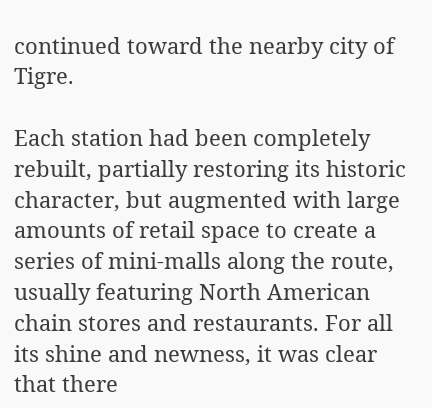continued toward the nearby city of Tigre.

Each station had been completely rebuilt, partially restoring its historic character, but augmented with large amounts of retail space to create a series of mini-malls along the route, usually featuring North American chain stores and restaurants. For all its shine and newness, it was clear that there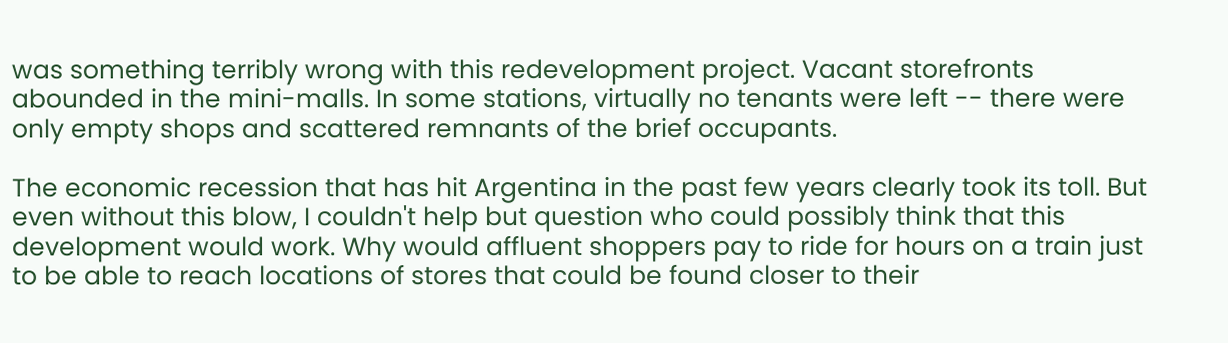was something terribly wrong with this redevelopment project. Vacant storefronts abounded in the mini-malls. In some stations, virtually no tenants were left -- there were only empty shops and scattered remnants of the brief occupants.

The economic recession that has hit Argentina in the past few years clearly took its toll. But even without this blow, I couldn't help but question who could possibly think that this development would work. Why would affluent shoppers pay to ride for hours on a train just to be able to reach locations of stores that could be found closer to their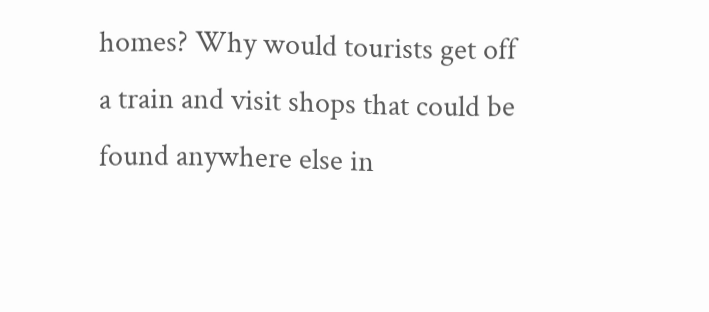homes? Why would tourists get off a train and visit shops that could be found anywhere else in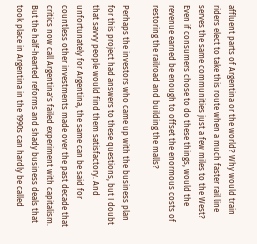affluent parts of Argentina or the world? Why would train riders elect to take this route when a much faster rail line serves the same communities just a few miles to the West? Even if consumers chose to do these things, would the revenue earned be enough to offset the enormous costs of restoring the railroad and building the malls?

Perhaps the investors who came up with the business plan for this project had answers to these questions, but I doubt that savvy people would find them satisfactory. And unfortunately for Argentina, the same can be said for countless other investments made over the past decade that critics now call Argentina's failed experiment with capitalism. But the half-hearted reforms and shady business deals that took place in Argentina in the 1990s can hardly be called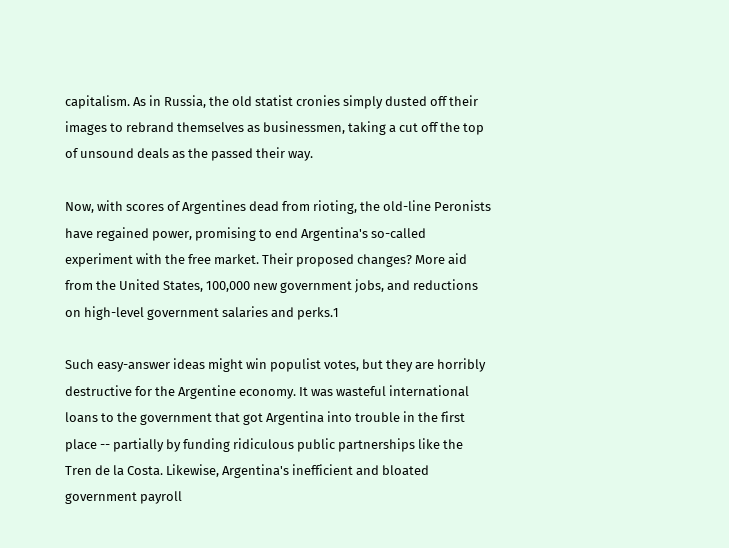capitalism. As in Russia, the old statist cronies simply dusted off their images to rebrand themselves as businessmen, taking a cut off the top of unsound deals as the passed their way.

Now, with scores of Argentines dead from rioting, the old-line Peronists have regained power, promising to end Argentina's so-called experiment with the free market. Their proposed changes? More aid from the United States, 100,000 new government jobs, and reductions on high-level government salaries and perks.1

Such easy-answer ideas might win populist votes, but they are horribly destructive for the Argentine economy. It was wasteful international loans to the government that got Argentina into trouble in the first place -- partially by funding ridiculous public partnerships like the Tren de la Costa. Likewise, Argentina's inefficient and bloated government payroll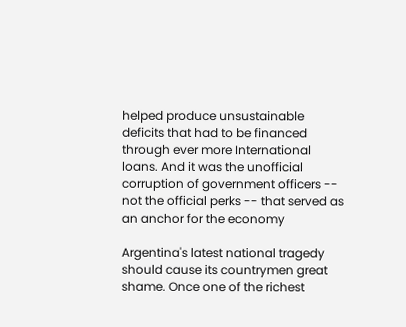helped produce unsustainable deficits that had to be financed through ever more International loans. And it was the unofficial corruption of government officers -- not the official perks -- that served as an anchor for the economy

Argentina's latest national tragedy should cause its countrymen great shame. Once one of the richest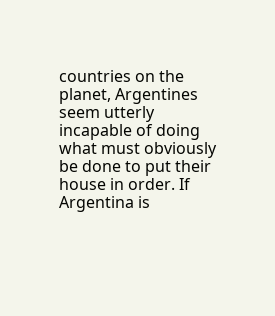countries on the planet, Argentines seem utterly incapable of doing what must obviously be done to put their house in order. If Argentina is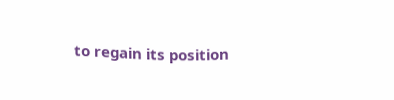to regain its position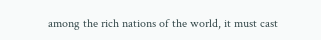among the rich nations of the world, it must cast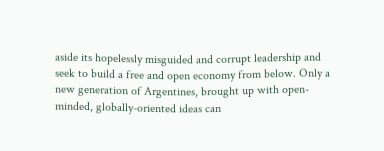aside its hopelessly misguided and corrupt leadership and seek to build a free and open economy from below. Only a new generation of Argentines, brought up with open-minded, globally-oriented ideas can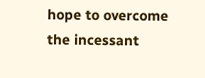hope to overcome the incessant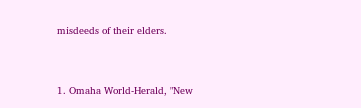misdeeds of their elders.


1. Omaha World-Herald, "New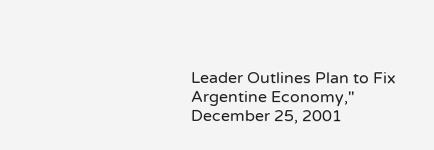Leader Outlines Plan to Fix Argentine Economy," December 25, 2001